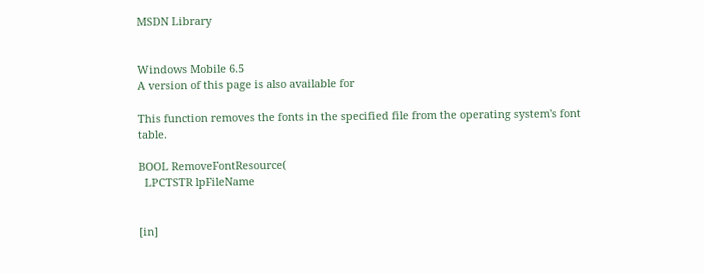MSDN Library


Windows Mobile 6.5
A version of this page is also available for

This function removes the fonts in the specified file from the operating system's font table.

BOOL RemoveFontResource(
  LPCTSTR lpFileName


[in]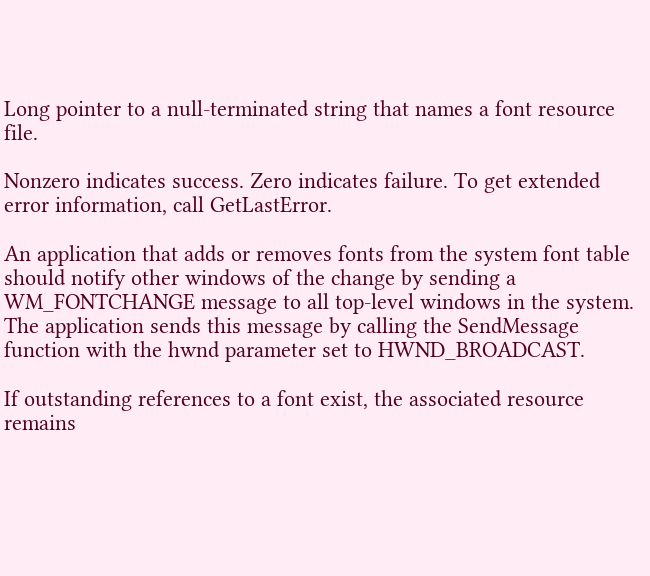Long pointer to a null-terminated string that names a font resource file.

Nonzero indicates success. Zero indicates failure. To get extended error information, call GetLastError.

An application that adds or removes fonts from the system font table should notify other windows of the change by sending a WM_FONTCHANGE message to all top-level windows in the system. The application sends this message by calling the SendMessage function with the hwnd parameter set to HWND_BROADCAST.

If outstanding references to a font exist, the associated resource remains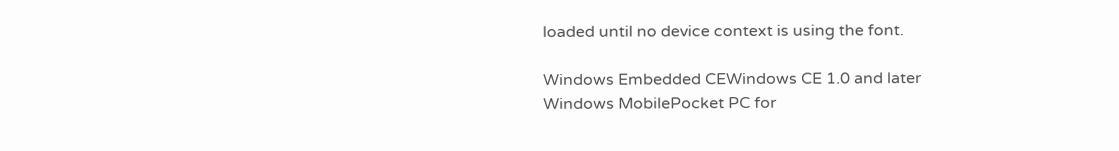loaded until no device context is using the font.

Windows Embedded CEWindows CE 1.0 and later
Windows MobilePocket PC for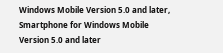Windows Mobile Version 5.0 and later, Smartphone for Windows Mobile Version 5.0 and later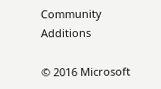Community Additions

© 2016 Microsoft